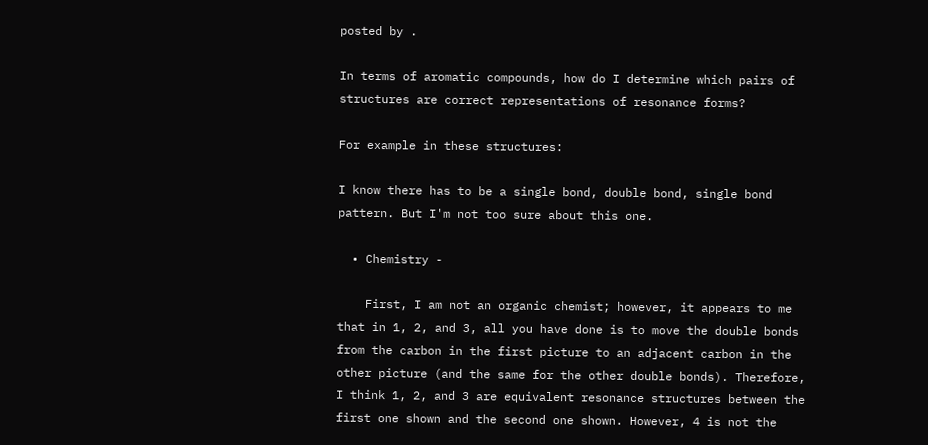posted by .

In terms of aromatic compounds, how do I determine which pairs of structures are correct representations of resonance forms?

For example in these structures:

I know there has to be a single bond, double bond, single bond pattern. But I'm not too sure about this one.

  • Chemistry -

    First, I am not an organic chemist; however, it appears to me that in 1, 2, and 3, all you have done is to move the double bonds from the carbon in the first picture to an adjacent carbon in the other picture (and the same for the other double bonds). Therefore, I think 1, 2, and 3 are equivalent resonance structures between the first one shown and the second one shown. However, 4 is not the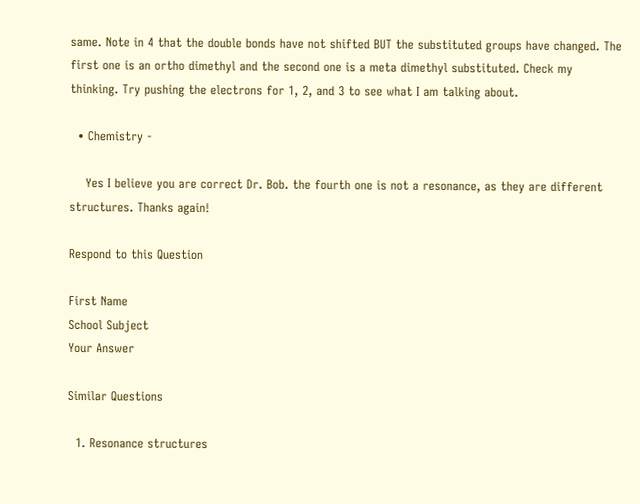same. Note in 4 that the double bonds have not shifted BUT the substituted groups have changed. The first one is an ortho dimethyl and the second one is a meta dimethyl substituted. Check my thinking. Try pushing the electrons for 1, 2, and 3 to see what I am talking about.

  • Chemistry -

    Yes I believe you are correct Dr. Bob. the fourth one is not a resonance, as they are different structures. Thanks again!

Respond to this Question

First Name
School Subject
Your Answer

Similar Questions

  1. Resonance structures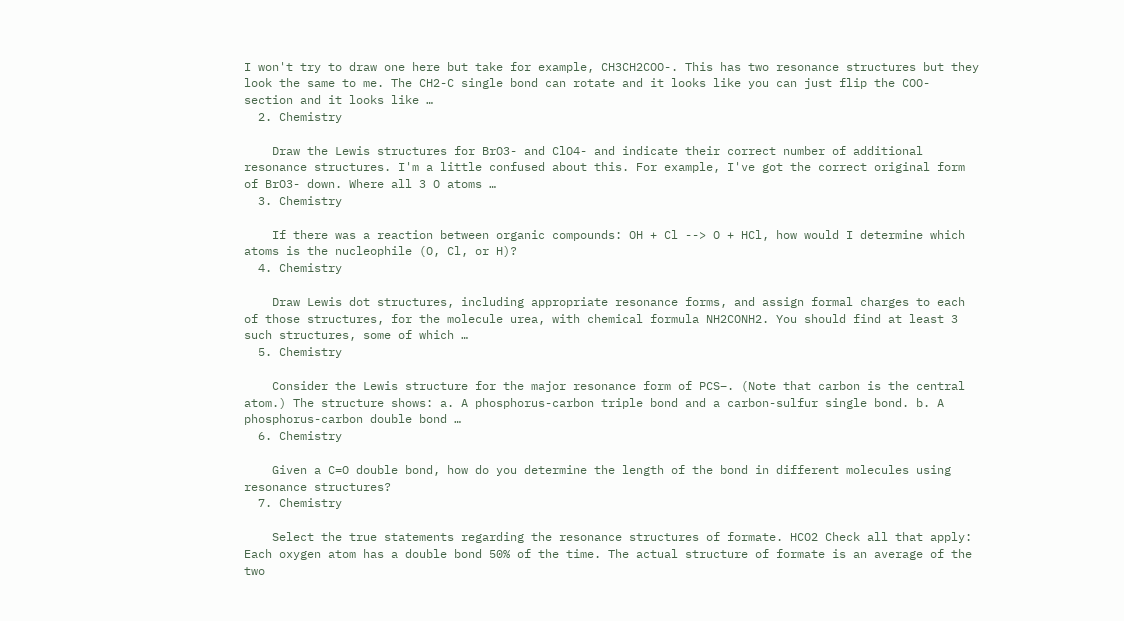I won't try to draw one here but take for example, CH3CH2COO-. This has two resonance structures but they look the same to me. The CH2-C single bond can rotate and it looks like you can just flip the COO- section and it looks like …
  2. Chemistry

    Draw the Lewis structures for BrO3- and ClO4- and indicate their correct number of additional resonance structures. I'm a little confused about this. For example, I've got the correct original form of BrO3- down. Where all 3 O atoms …
  3. Chemistry

    If there was a reaction between organic compounds: OH + Cl --> O + HCl, how would I determine which atoms is the nucleophile (O, Cl, or H)?
  4. Chemistry

    Draw Lewis dot structures, including appropriate resonance forms, and assign formal charges to each of those structures, for the molecule urea, with chemical formula NH2CONH2. You should find at least 3 such structures, some of which …
  5. Chemistry

    Consider the Lewis structure for the major resonance form of PCS–. (Note that carbon is the central atom.) The structure shows: a. A phosphorus-carbon triple bond and a carbon-sulfur single bond. b. A phosphorus-carbon double bond …
  6. Chemistry

    Given a C=O double bond, how do you determine the length of the bond in different molecules using resonance structures?
  7. Chemistry

    Select the true statements regarding the resonance structures of formate. HCO2 Check all that apply: Each oxygen atom has a double bond 50% of the time. The actual structure of formate is an average of the two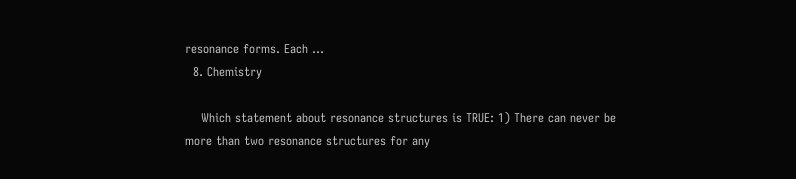resonance forms. Each …
  8. Chemistry

    Which statement about resonance structures is TRUE: 1) There can never be more than two resonance structures for any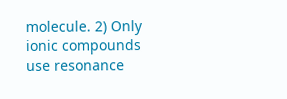molecule. 2) Only ionic compounds use resonance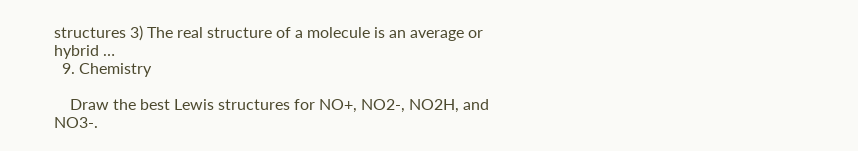structures 3) The real structure of a molecule is an average or hybrid …
  9. Chemistry

    Draw the best Lewis structures for NO+, NO2-, NO2H, and NO3-.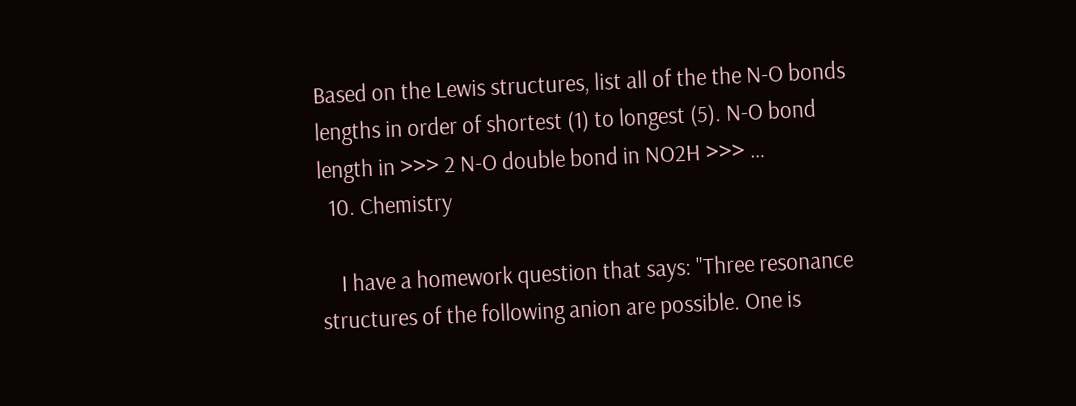Based on the Lewis structures, list all of the the N-O bonds lengths in order of shortest (1) to longest (5). N-O bond length in >>> 2 N-O double bond in NO2H >>> …
  10. Chemistry

    I have a homework question that says: "Three resonance structures of the following anion are possible. One is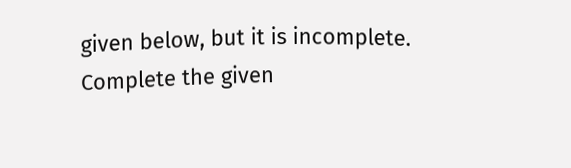given below, but it is incomplete. Complete the given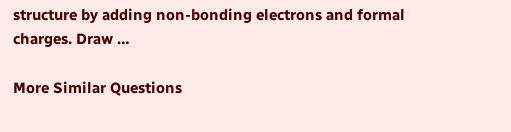structure by adding non-bonding electrons and formal charges. Draw …

More Similar Questions